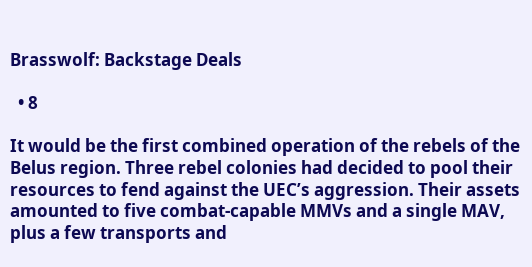Brasswolf: Backstage Deals

  • 8

It would be the first combined operation of the rebels of the Belus region. Three rebel colonies had decided to pool their resources to fend against the UEC’s aggression. Their assets amounted to five combat-capable MMVs and a single MAV, plus a few transports and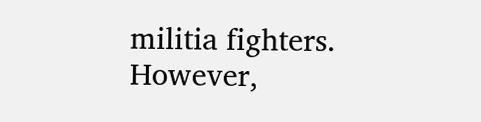militia fighters. However,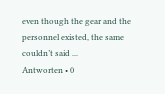even though the gear and the personnel existed, the same couldn’t said ...
Antworten • 0